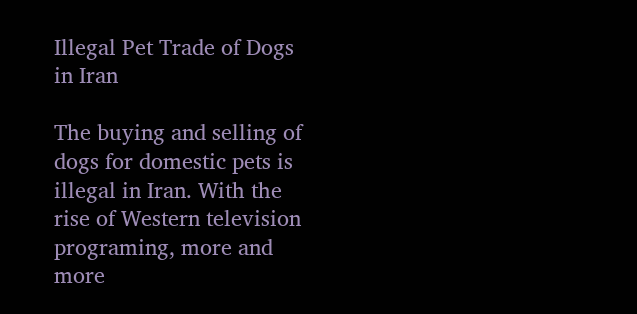Illegal Pet Trade of Dogs in Iran

The buying and selling of dogs for domestic pets is illegal in Iran. With the rise of Western television programing, more and more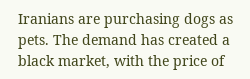Iranians are purchasing dogs as pets. The demand has created a black market, with the price of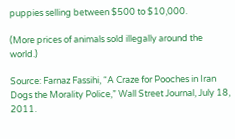puppies selling between $500 to $10,000.

(More prices of animals sold illegally around the world.)

Source: Farnaz Fassihi, “A Craze for Pooches in Iran Dogs the Morality Police,” Wall Street Journal, July 18, 2011.